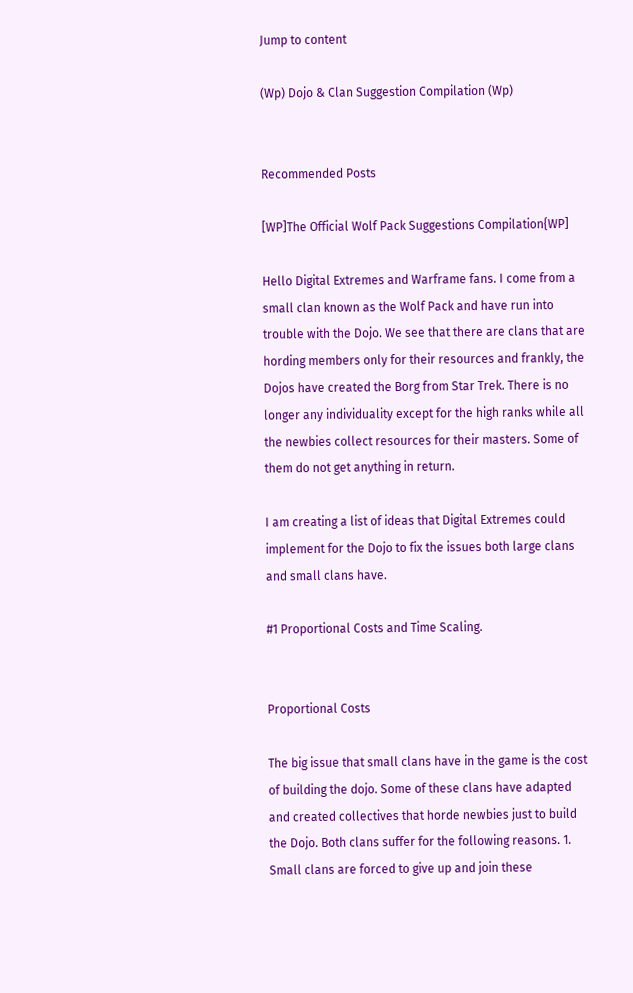Jump to content

(Wp) Dojo & Clan Suggestion Compilation (Wp)


Recommended Posts

[WP]The Official Wolf Pack Suggestions Compilation{WP]

Hello Digital Extremes and Warframe fans. I come from a small clan known as the Wolf Pack and have run into trouble with the Dojo. We see that there are clans that are hording members only for their resources and frankly, the Dojos have created the Borg from Star Trek. There is no longer any individuality except for the high ranks while all the newbies collect resources for their masters. Some of them do not get anything in return.

I am creating a list of ideas that Digital Extremes could implement for the Dojo to fix the issues both large clans and small clans have.

#1 Proportional Costs and Time Scaling.


Proportional Costs

The big issue that small clans have in the game is the cost of building the dojo. Some of these clans have adapted and created collectives that horde newbies just to build the Dojo. Both clans suffer for the following reasons. 1. Small clans are forced to give up and join these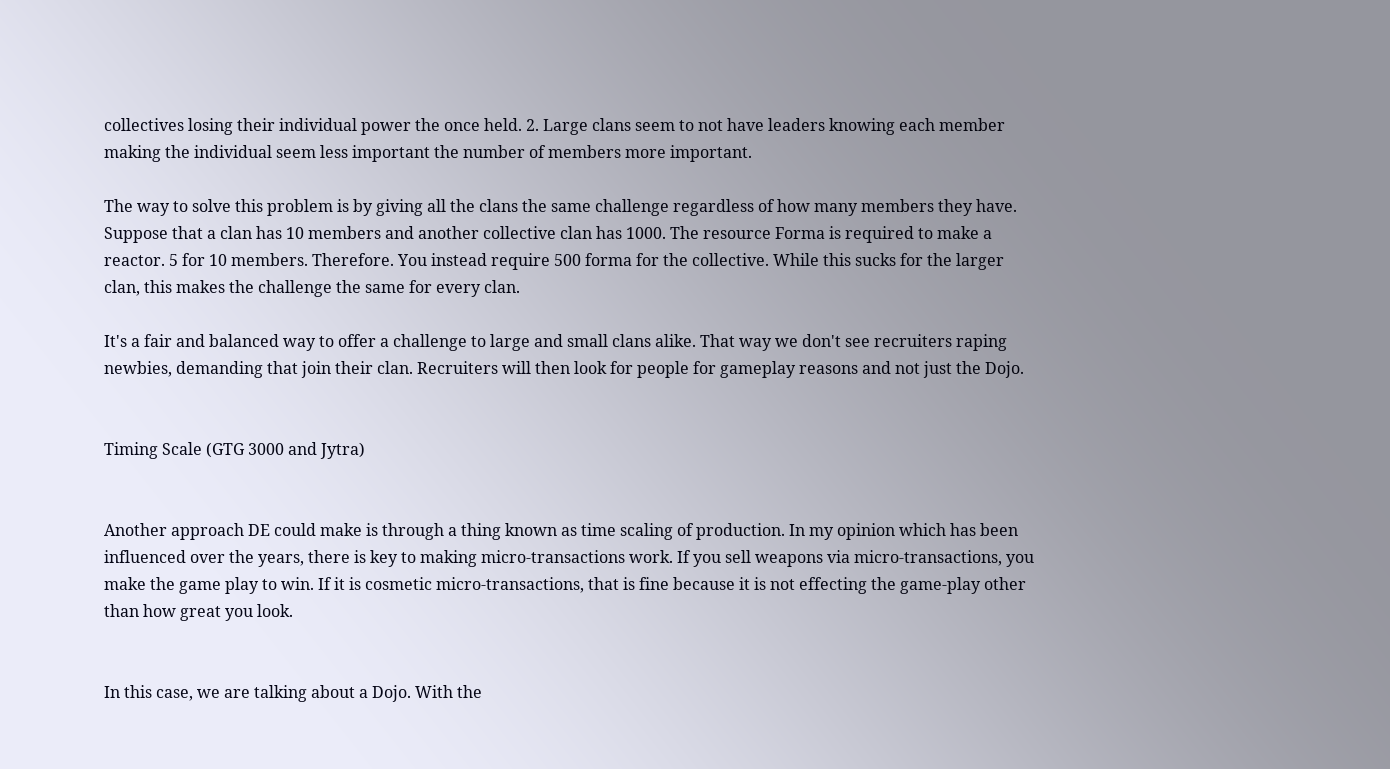collectives losing their individual power the once held. 2. Large clans seem to not have leaders knowing each member making the individual seem less important the number of members more important.

The way to solve this problem is by giving all the clans the same challenge regardless of how many members they have. Suppose that a clan has 10 members and another collective clan has 1000. The resource Forma is required to make a reactor. 5 for 10 members. Therefore. You instead require 500 forma for the collective. While this sucks for the larger clan, this makes the challenge the same for every clan.

It's a fair and balanced way to offer a challenge to large and small clans alike. That way we don't see recruiters raping newbies, demanding that join their clan. Recruiters will then look for people for gameplay reasons and not just the Dojo.


Timing Scale (GTG 3000 and Jytra)


Another approach DE could make is through a thing known as time scaling of production. In my opinion which has been influenced over the years, there is key to making micro-transactions work. If you sell weapons via micro-transactions, you make the game play to win. If it is cosmetic micro-transactions, that is fine because it is not effecting the game-play other than how great you look.


In this case, we are talking about a Dojo. With the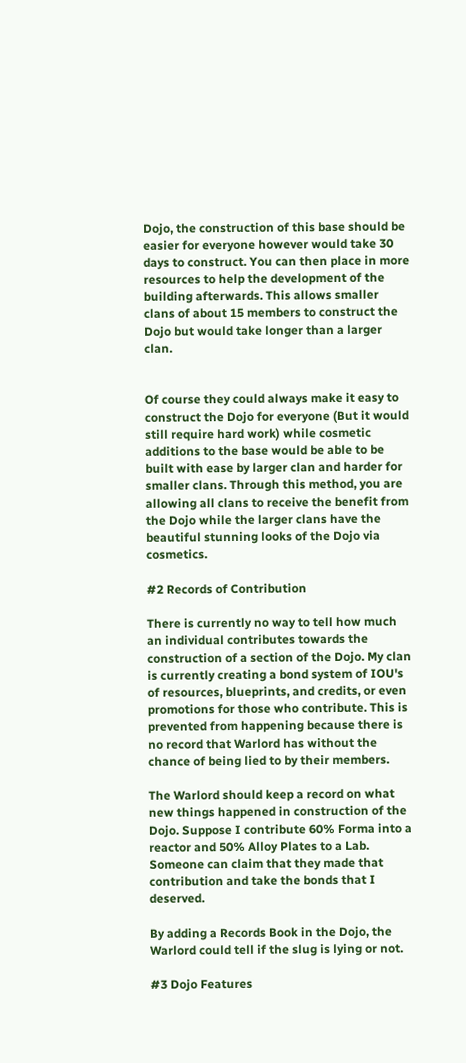Dojo, the construction of this base should be easier for everyone however would take 30 days to construct. You can then place in more resources to help the development of the building afterwards. This allows smaller clans of about 15 members to construct the Dojo but would take longer than a larger clan.


Of course they could always make it easy to construct the Dojo for everyone (But it would still require hard work) while cosmetic additions to the base would be able to be built with ease by larger clan and harder for smaller clans. Through this method, you are allowing all clans to receive the benefit from the Dojo while the larger clans have the beautiful stunning looks of the Dojo via cosmetics.

#2 Records of Contribution

There is currently no way to tell how much an individual contributes towards the construction of a section of the Dojo. My clan is currently creating a bond system of IOU's of resources, blueprints, and credits, or even promotions for those who contribute. This is prevented from happening because there is no record that Warlord has without the chance of being lied to by their members.

The Warlord should keep a record on what new things happened in construction of the Dojo. Suppose I contribute 60% Forma into a reactor and 50% Alloy Plates to a Lab. Someone can claim that they made that contribution and take the bonds that I deserved.

By adding a Records Book in the Dojo, the Warlord could tell if the slug is lying or not.

#3 Dojo Features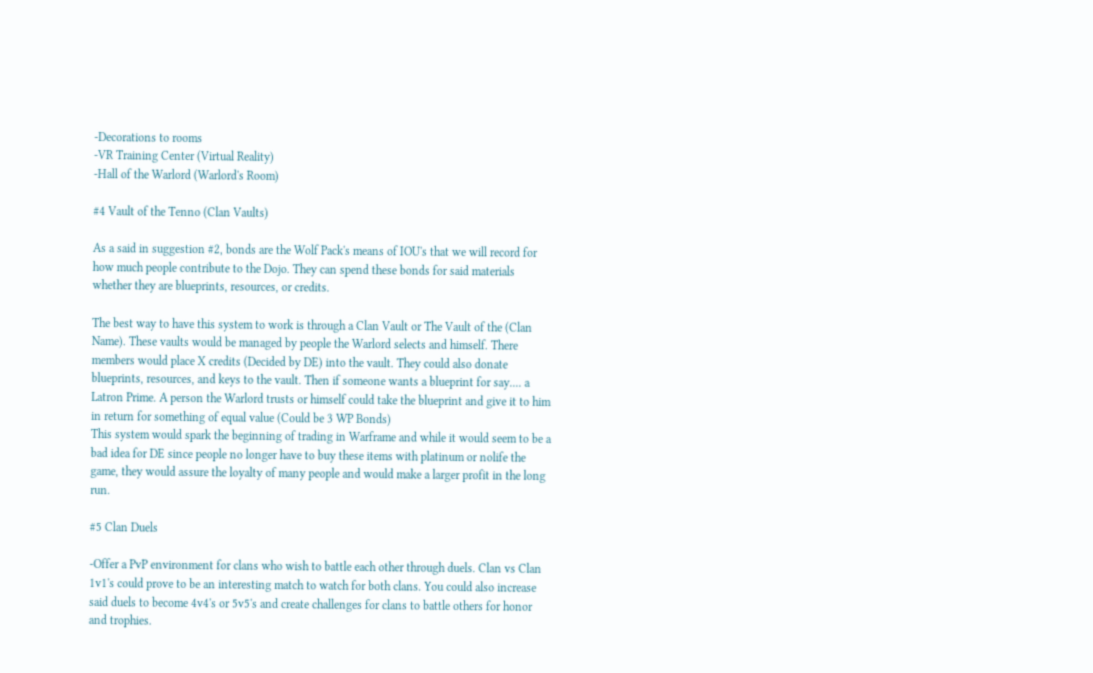-Decorations to rooms
-VR Training Center (Virtual Reality)
-Hall of the Warlord (Warlord's Room)

#4 Vault of the Tenno (Clan Vaults)

As a said in suggestion #2, bonds are the Wolf Pack's means of IOU's that we will record for how much people contribute to the Dojo. They can spend these bonds for said materials whether they are blueprints, resources, or credits.

The best way to have this system to work is through a Clan Vault or The Vault of the (Clan Name). These vaults would be managed by people the Warlord selects and himself. There members would place X credits (Decided by DE) into the vault. They could also donate blueprints, resources, and keys to the vault. Then if someone wants a blueprint for say.... a Latron Prime. A person the Warlord trusts or himself could take the blueprint and give it to him in return for something of equal value (Could be 3 WP Bonds)
This system would spark the beginning of trading in Warframe and while it would seem to be a bad idea for DE since people no longer have to buy these items with platinum or nolife the game, they would assure the loyalty of many people and would make a larger profit in the long run.

#5 Clan Duels

-Offer a PvP environment for clans who wish to battle each other through duels. Clan vs Clan 1v1's could prove to be an interesting match to watch for both clans. You could also increase said duels to become 4v4's or 5v5's and create challenges for clans to battle others for honor and trophies.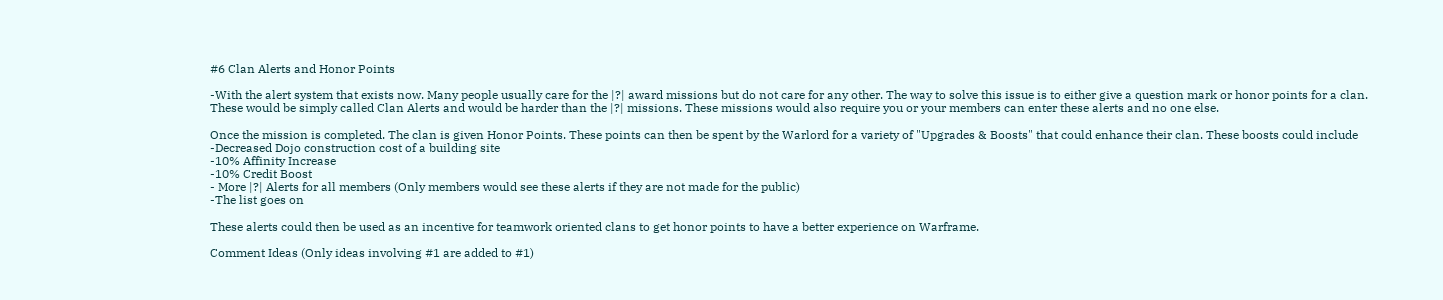#6 Clan Alerts and Honor Points

-With the alert system that exists now. Many people usually care for the |?| award missions but do not care for any other. The way to solve this issue is to either give a question mark or honor points for a clan. These would be simply called Clan Alerts and would be harder than the |?| missions. These missions would also require you or your members can enter these alerts and no one else.

Once the mission is completed. The clan is given Honor Points. These points can then be spent by the Warlord for a variety of "Upgrades & Boosts" that could enhance their clan. These boosts could include
-Decreased Dojo construction cost of a building site
-10% Affinity Increase
-10% Credit Boost
- More |?| Alerts for all members (Only members would see these alerts if they are not made for the public)
-The list goes on

These alerts could then be used as an incentive for teamwork oriented clans to get honor points to have a better experience on Warframe.

Comment Ideas (Only ideas involving #1 are added to #1)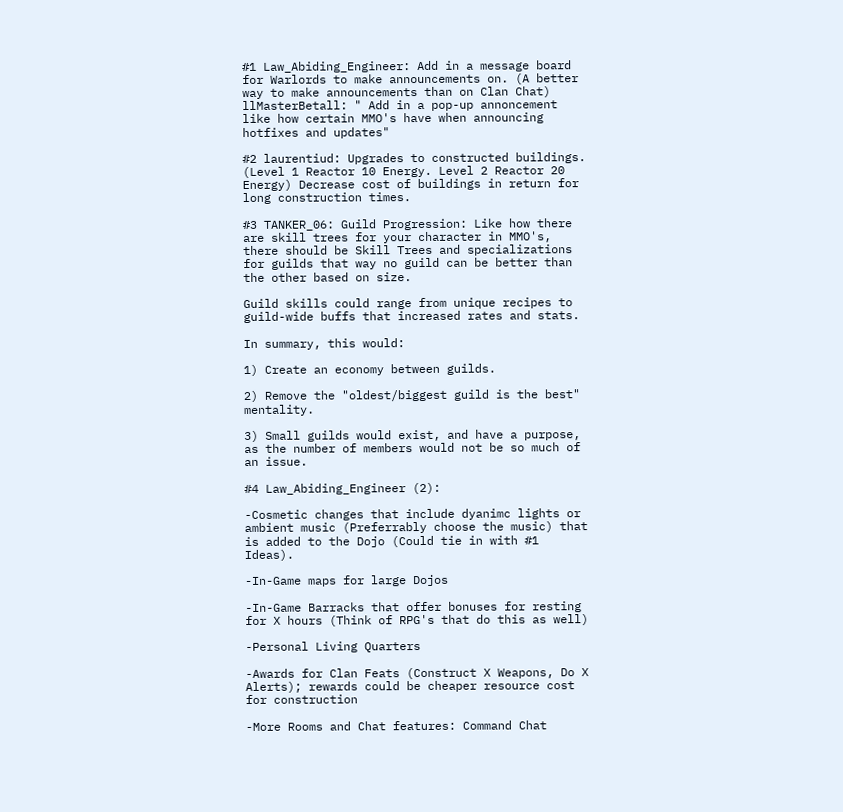#1 Law_Abiding_Engineer: Add in a message board for Warlords to make announcements on. (A better way to make announcements than on Clan Chat) llMasterBetall: " Add in a pop-up annoncement like how certain MMO's have when announcing hotfixes and updates"

#2 laurentiud: Upgrades to constructed buildings. (Level 1 Reactor 10 Energy. Level 2 Reactor 20 Energy) Decrease cost of buildings in return for long construction times.

#3 TANKER_06: Guild Progression: Like how there are skill trees for your character in MMO's, there should be Skill Trees and specializations for guilds that way no guild can be better than the other based on size.

Guild skills could range from unique recipes to guild-wide buffs that increased rates and stats.

In summary, this would:

1) Create an economy between guilds.

2) Remove the "oldest/biggest guild is the best" mentality.

3) Small guilds would exist, and have a purpose, as the number of members would not be so much of an issue.

#4 Law_Abiding_Engineer (2):

-Cosmetic changes that include dyanimc lights or ambient music (Preferrably choose the music) that is added to the Dojo (Could tie in with #1 Ideas).

-In-Game maps for large Dojos

-In-Game Barracks that offer bonuses for resting for X hours (Think of RPG's that do this as well)

-Personal Living Quarters

-Awards for Clan Feats (Construct X Weapons, Do X Alerts); rewards could be cheaper resource cost for construction

-More Rooms and Chat features: Command Chat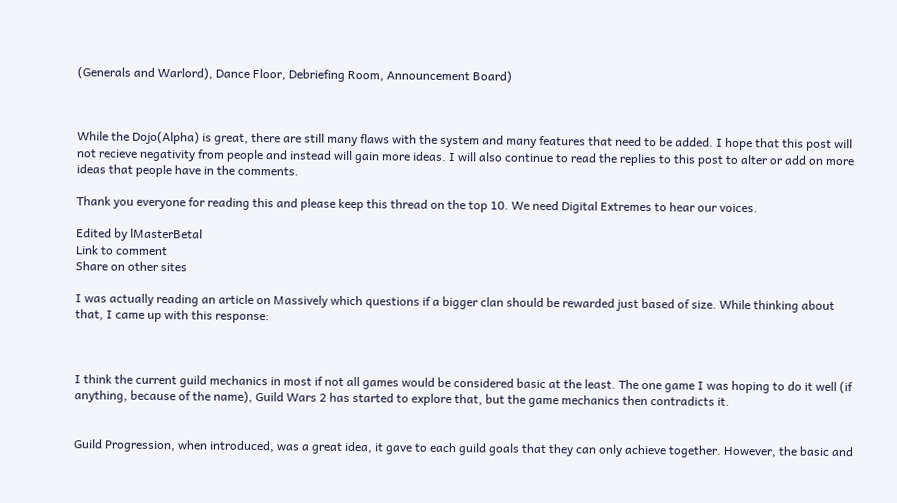(Generals and Warlord), Dance Floor, Debriefing Room, Announcement Board)



While the Dojo(Alpha) is great, there are still many flaws with the system and many features that need to be added. I hope that this post will not recieve negativity from people and instead will gain more ideas. I will also continue to read the replies to this post to alter or add on more ideas that people have in the comments.

Thank you everyone for reading this and please keep this thread on the top 10. We need Digital Extremes to hear our voices.

Edited by lMasterBetal
Link to comment
Share on other sites

I was actually reading an article on Massively which questions if a bigger clan should be rewarded just based of size. While thinking about that, I came up with this response:



I think the current guild mechanics in most if not all games would be considered basic at the least. The one game I was hoping to do it well (if anything, because of the name), Guild Wars 2 has started to explore that, but the game mechanics then contradicts it.


Guild Progression, when introduced, was a great idea, it gave to each guild goals that they can only achieve together. However, the basic and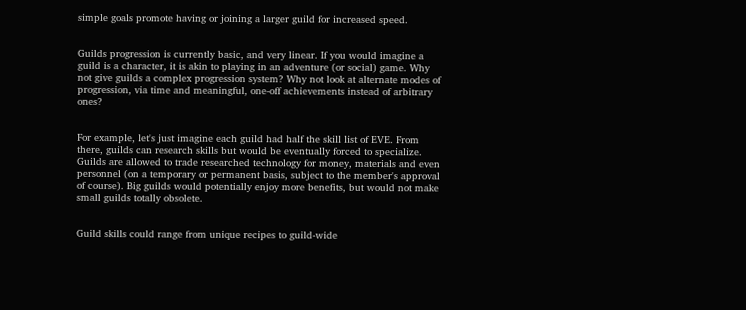simple goals promote having or joining a larger guild for increased speed.


Guilds progression is currently basic, and very linear. If you would imagine a guild is a character, it is akin to playing in an adventure (or social) game. Why not give guilds a complex progression system? Why not look at alternate modes of progression, via time and meaningful, one-off achievements instead of arbitrary ones?


For example, let's just imagine each guild had half the skill list of EVE. From there, guilds can research skills but would be eventually forced to specialize. Guilds are allowed to trade researched technology for money, materials and even personnel (on a temporary or permanent basis, subject to the member's approval of course). Big guilds would potentially enjoy more benefits, but would not make small guilds totally obsolete.


Guild skills could range from unique recipes to guild-wide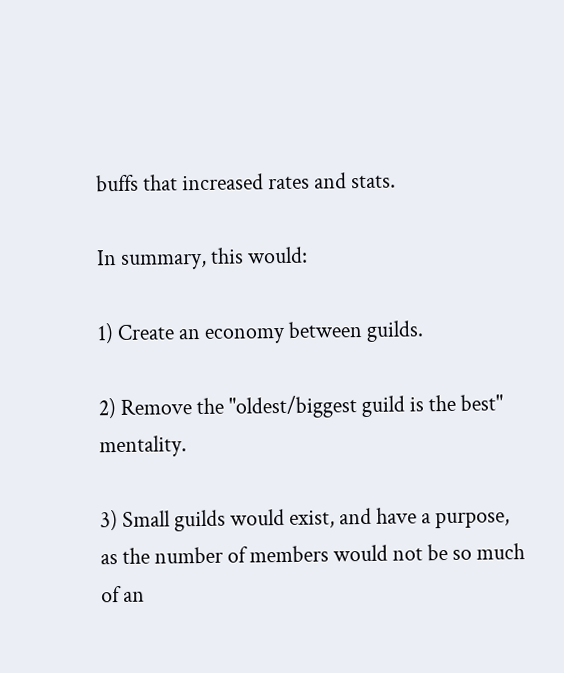buffs that increased rates and stats.

In summary, this would:

1) Create an economy between guilds.

2) Remove the "oldest/biggest guild is the best" mentality.

3) Small guilds would exist, and have a purpose, as the number of members would not be so much of an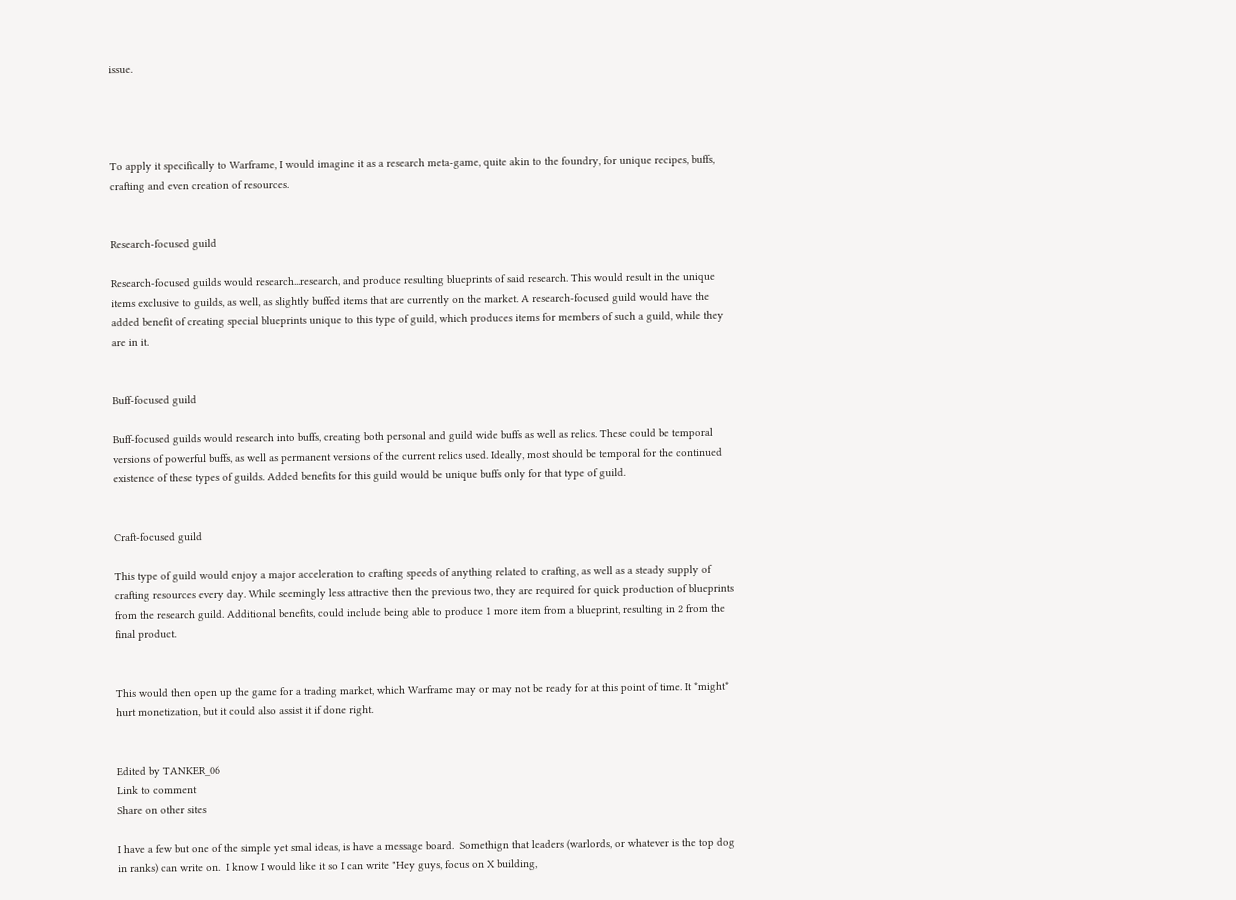issue.




To apply it specifically to Warframe, I would imagine it as a research meta-game, quite akin to the foundry, for unique recipes, buffs, crafting and even creation of resources.


Research-focused guild

Research-focused guilds would research...research, and produce resulting blueprints of said research. This would result in the unique items exclusive to guilds, as well, as slightly buffed items that are currently on the market. A research-focused guild would have the added benefit of creating special blueprints unique to this type of guild, which produces items for members of such a guild, while they are in it.


Buff-focused guild

Buff-focused guilds would research into buffs, creating both personal and guild wide buffs as well as relics. These could be temporal versions of powerful buffs, as well as permanent versions of the current relics used. Ideally, most should be temporal for the continued existence of these types of guilds. Added benefits for this guild would be unique buffs only for that type of guild.


Craft-focused guild

This type of guild would enjoy a major acceleration to crafting speeds of anything related to crafting, as well as a steady supply of crafting resources every day. While seemingly less attractive then the previous two, they are required for quick production of blueprints from the research guild. Additional benefits, could include being able to produce 1 more item from a blueprint, resulting in 2 from the final product.


This would then open up the game for a trading market, which Warframe may or may not be ready for at this point of time. It *might* hurt monetization, but it could also assist it if done right.


Edited by TANKER_06
Link to comment
Share on other sites

I have a few but one of the simple yet smal ideas, is have a message board.  Somethign that leaders (warlords, or whatever is the top dog in ranks) can write on.  I know I would like it so I can write "Hey guys, focus on X building,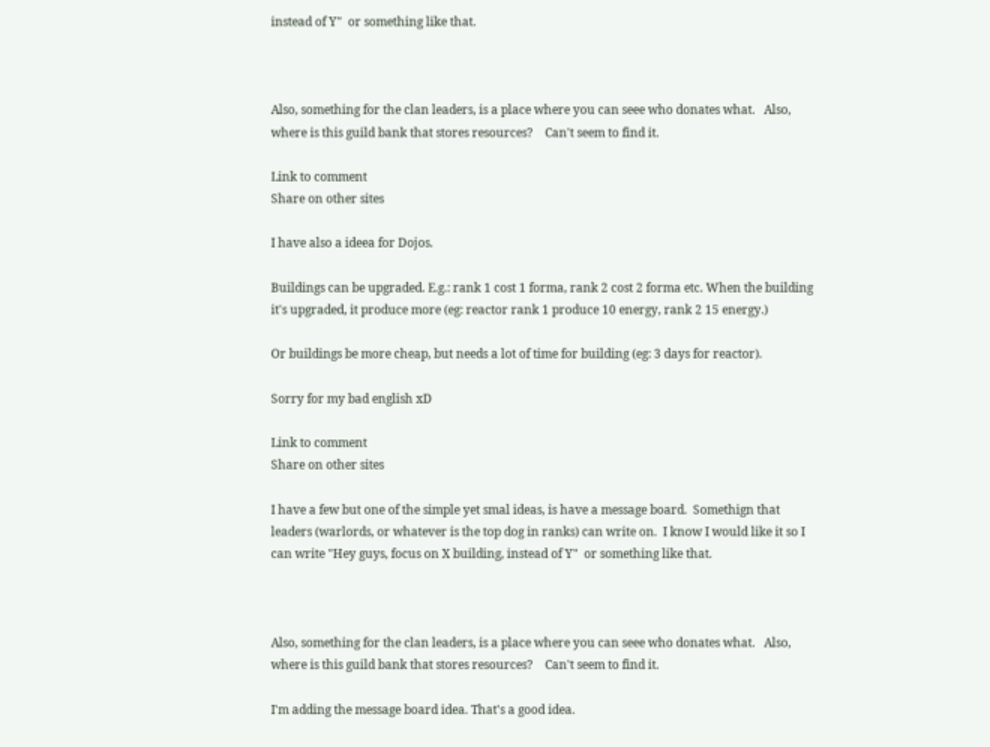instead of Y"  or something like that.



Also, something for the clan leaders, is a place where you can seee who donates what.   Also, where is this guild bank that stores resources?    Can't seem to find it.

Link to comment
Share on other sites

I have also a ideea for Dojos.

Buildings can be upgraded. E.g.: rank 1 cost 1 forma, rank 2 cost 2 forma etc. When the building it's upgraded, it produce more (eg: reactor rank 1 produce 10 energy, rank 2 15 energy.)

Or buildings be more cheap, but needs a lot of time for building (eg: 3 days for reactor).

Sorry for my bad english xD

Link to comment
Share on other sites

I have a few but one of the simple yet smal ideas, is have a message board.  Somethign that leaders (warlords, or whatever is the top dog in ranks) can write on.  I know I would like it so I can write "Hey guys, focus on X building, instead of Y"  or something like that.



Also, something for the clan leaders, is a place where you can seee who donates what.   Also, where is this guild bank that stores resources?    Can't seem to find it.

I'm adding the message board idea. That's a good idea.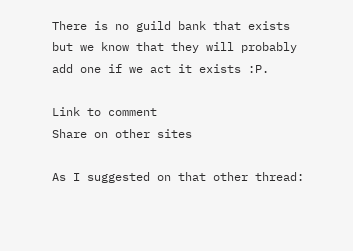There is no guild bank that exists but we know that they will probably add one if we act it exists :P.

Link to comment
Share on other sites

As I suggested on that other thread: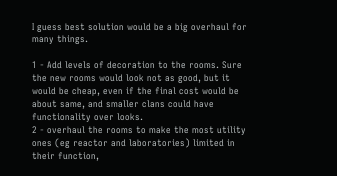I guess best solution would be a big overhaul for many things.

1 - Add levels of decoration to the rooms. Sure the new rooms would look not as good, but it would be cheap, even if the final cost would be about same, and smaller clans could have functionality over looks.
2 - overhaul the rooms to make the most utility ones (eg reactor and laboratories) limited in their function,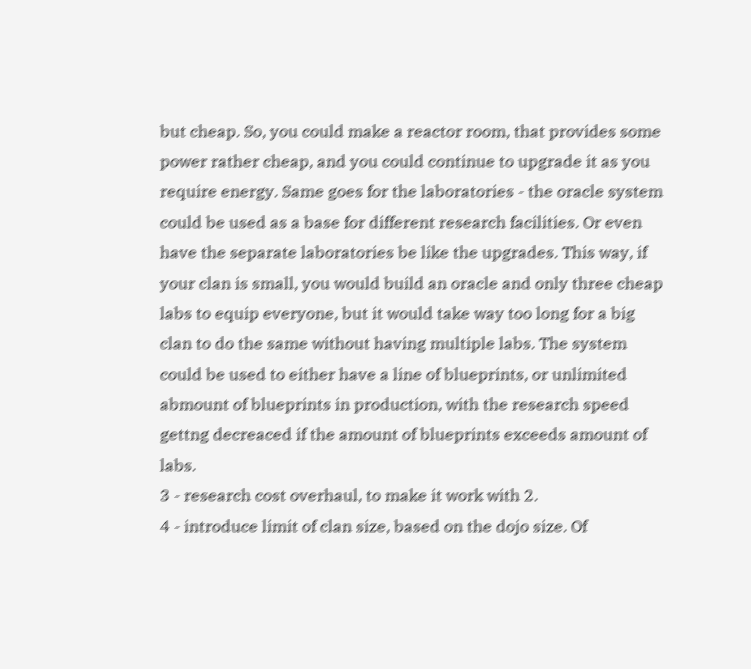but cheap. So, you could make a reactor room, that provides some power rather cheap, and you could continue to upgrade it as you require energy. Same goes for the laboratories - the oracle system could be used as a base for different research facilities. Or even have the separate laboratories be like the upgrades. This way, if your clan is small, you would build an oracle and only three cheap labs to equip everyone, but it would take way too long for a big clan to do the same without having multiple labs. The system could be used to either have a line of blueprints, or unlimited abmount of blueprints in production, with the research speed gettng decreaced if the amount of blueprints exceeds amount of labs.
3 - research cost overhaul, to make it work with 2.
4 - introduce limit of clan size, based on the dojo size. Of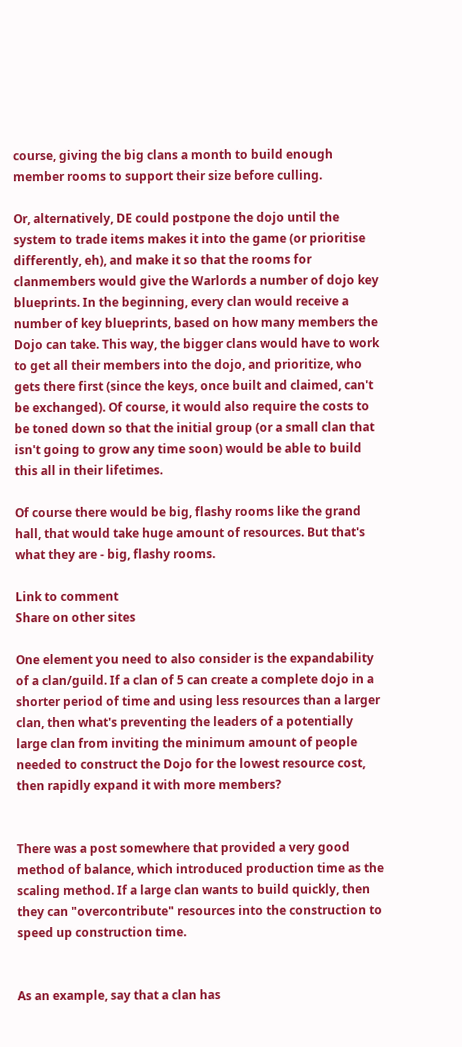course, giving the big clans a month to build enough member rooms to support their size before culling.

Or, alternatively, DE could postpone the dojo until the system to trade items makes it into the game (or prioritise differently, eh), and make it so that the rooms for clanmembers would give the Warlords a number of dojo key blueprints. In the beginning, every clan would receive a number of key blueprints, based on how many members the Dojo can take. This way, the bigger clans would have to work to get all their members into the dojo, and prioritize, who gets there first (since the keys, once built and claimed, can't be exchanged). Of course, it would also require the costs to be toned down so that the initial group (or a small clan that isn't going to grow any time soon) would be able to build this all in their lifetimes.

Of course there would be big, flashy rooms like the grand hall, that would take huge amount of resources. But that's what they are - big, flashy rooms.

Link to comment
Share on other sites

One element you need to also consider is the expandability of a clan/guild. If a clan of 5 can create a complete dojo in a shorter period of time and using less resources than a larger clan, then what's preventing the leaders of a potentially large clan from inviting the minimum amount of people needed to construct the Dojo for the lowest resource cost, then rapidly expand it with more members?


There was a post somewhere that provided a very good method of balance, which introduced production time as the scaling method. If a large clan wants to build quickly, then they can "overcontribute" resources into the construction to speed up construction time.


As an example, say that a clan has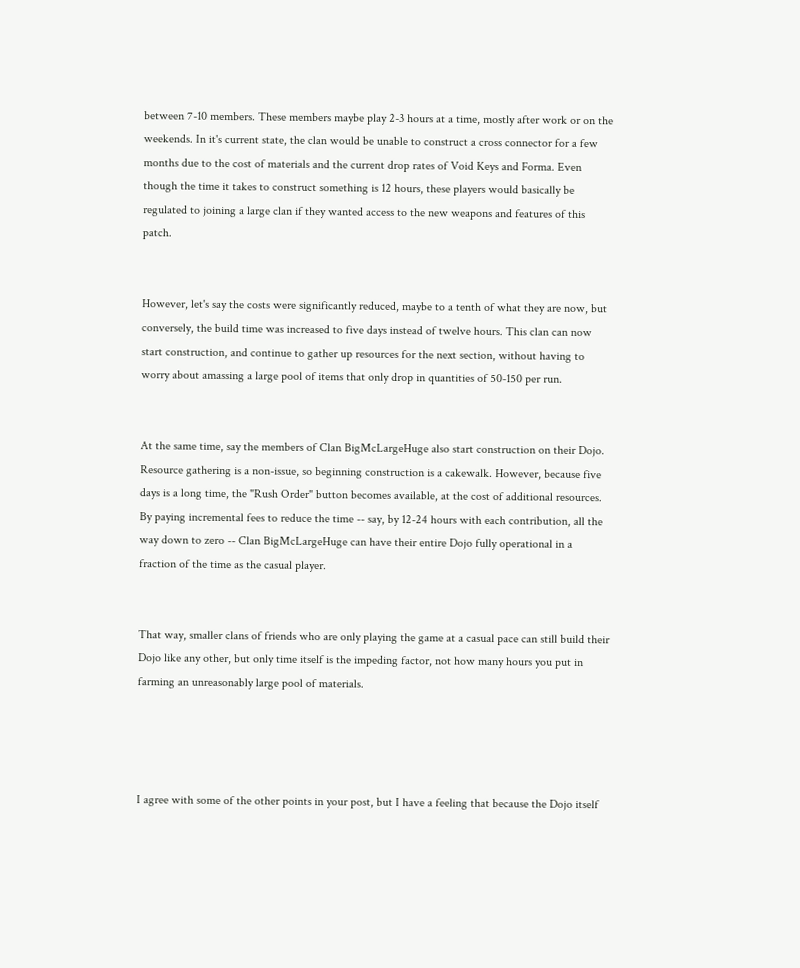between 7-10 members. These members maybe play 2-3 hours at a time, mostly after work or on the weekends. In it's current state, the clan would be unable to construct a cross connector for a few months due to the cost of materials and the current drop rates of Void Keys and Forma. Even though the time it takes to construct something is 12 hours, these players would basically be regulated to joining a large clan if they wanted access to the new weapons and features of this patch.


However, let's say the costs were significantly reduced, maybe to a tenth of what they are now, but conversely, the build time was increased to five days instead of twelve hours. This clan can now start construction, and continue to gather up resources for the next section, without having to worry about amassing a large pool of items that only drop in quantities of 50-150 per run.


At the same time, say the members of Clan BigMcLargeHuge also start construction on their Dojo. Resource gathering is a non-issue, so beginning construction is a cakewalk. However, because five days is a long time, the "Rush Order" button becomes available, at the cost of additional resources. By paying incremental fees to reduce the time -- say, by 12-24 hours with each contribution, all the way down to zero -- Clan BigMcLargeHuge can have their entire Dojo fully operational in a fraction of the time as the casual player.


That way, smaller clans of friends who are only playing the game at a casual pace can still build their Dojo like any other, but only time itself is the impeding factor, not how many hours you put in farming an unreasonably large pool of materials.




I agree with some of the other points in your post, but I have a feeling that because the Dojo itself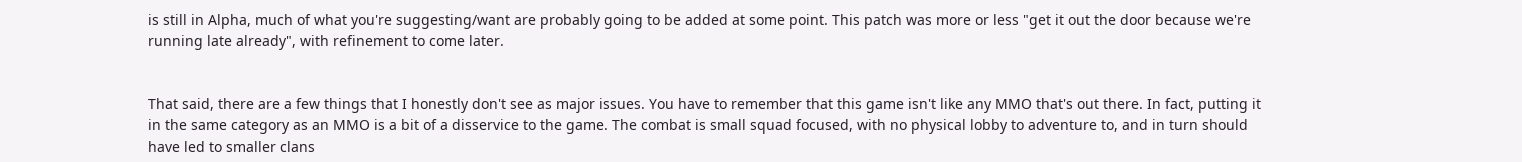is still in Alpha, much of what you're suggesting/want are probably going to be added at some point. This patch was more or less "get it out the door because we're running late already", with refinement to come later.


That said, there are a few things that I honestly don't see as major issues. You have to remember that this game isn't like any MMO that's out there. In fact, putting it in the same category as an MMO is a bit of a disservice to the game. The combat is small squad focused, with no physical lobby to adventure to, and in turn should have led to smaller clans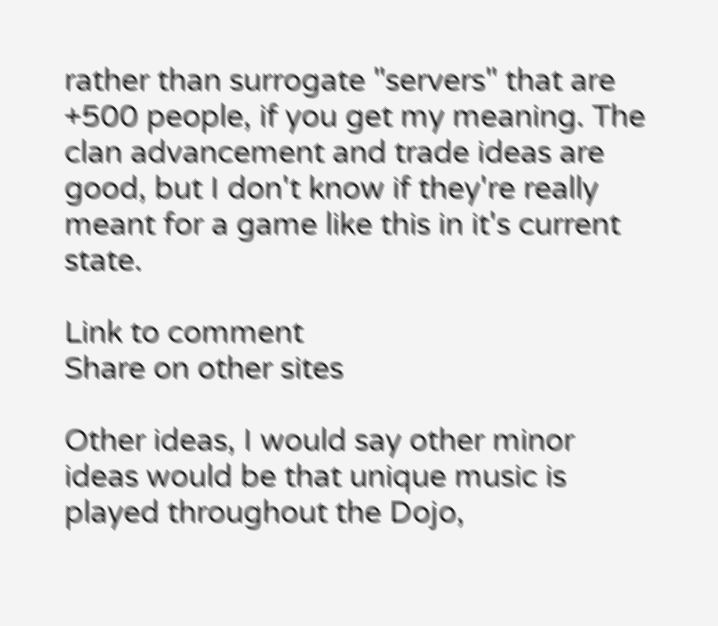rather than surrogate "servers" that are +500 people, if you get my meaning. The clan advancement and trade ideas are good, but I don't know if they're really meant for a game like this in it's current state.

Link to comment
Share on other sites

Other ideas, I would say other minor ideas would be that unique music is played throughout the Dojo,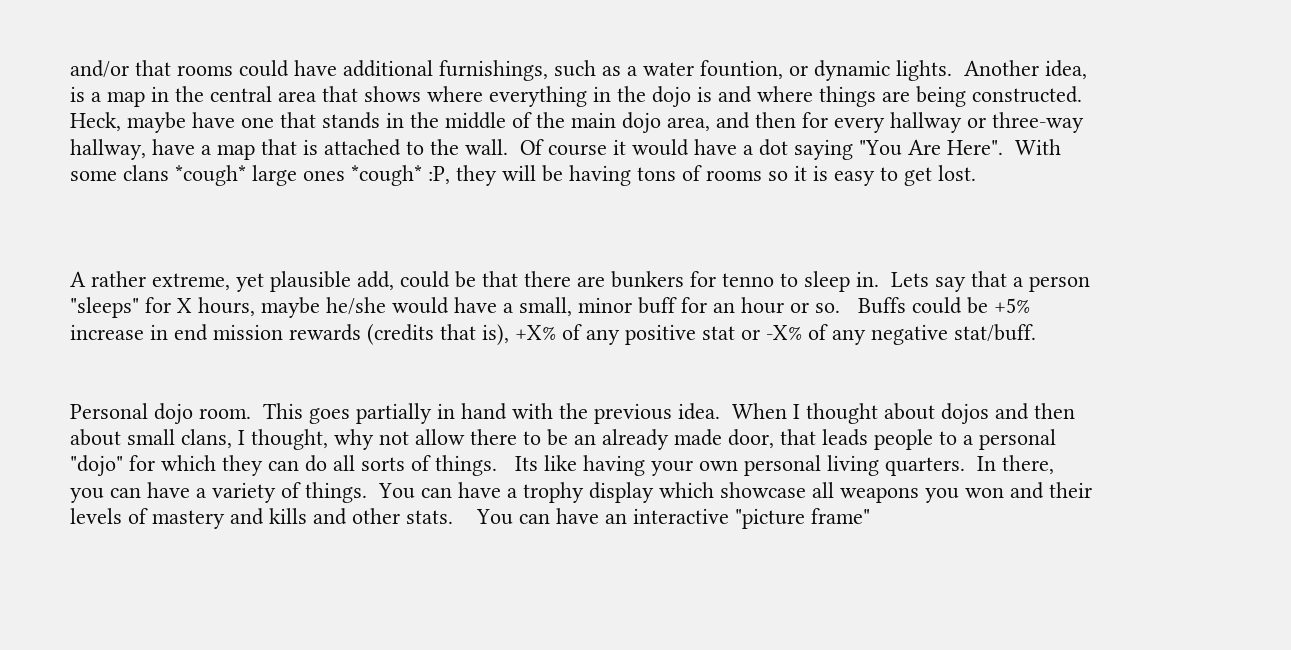and/or that rooms could have additional furnishings, such as a water fountion, or dynamic lights.  Another idea, is a map in the central area that shows where everything in the dojo is and where things are being constructed.  Heck, maybe have one that stands in the middle of the main dojo area, and then for every hallway or three-way hallway, have a map that is attached to the wall.  Of course it would have a dot saying "You Are Here".  With some clans *cough* large ones *cough* :P, they will be having tons of rooms so it is easy to get lost.



A rather extreme, yet plausible add, could be that there are bunkers for tenno to sleep in.  Lets say that a person "sleeps" for X hours, maybe he/she would have a small, minor buff for an hour or so.   Buffs could be +5% increase in end mission rewards (credits that is), +X% of any positive stat or -X% of any negative stat/buff.


Personal dojo room.  This goes partially in hand with the previous idea.  When I thought about dojos and then about small clans, I thought, why not allow there to be an already made door, that leads people to a personal "dojo" for which they can do all sorts of things.   Its like having your own personal living quarters.  In there, you can have a variety of things.  You can have a trophy display which showcase all weapons you won and their levels of mastery and kills and other stats.    You can have an interactive "picture frame"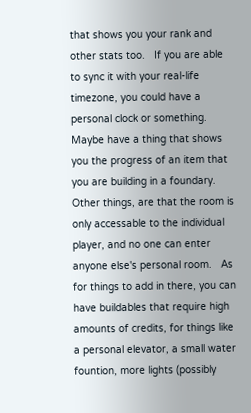that shows you your rank and other stats too.   If you are able to sync it with your real-life timezone, you could have a personal clock or something.   Maybe have a thing that shows you the progress of an item that you are building in a foundary.   Other things, are that the room is only accessable to the individual player, and no one can enter anyone else's personal room.   As for things to add in there, you can have buildables that require high amounts of credits, for things like a personal elevator, a small water fountion, more lights (possibly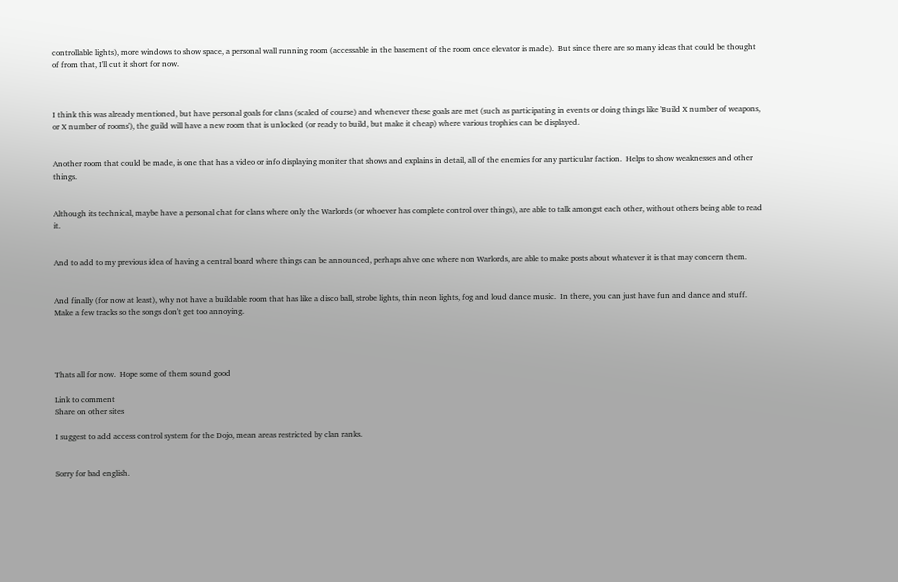controllable lights), more windows to show space, a personal wall running room (accessable in the basement of the room once elevator is made).  But since there are so many ideas that could be thought of from that, I'll cut it short for now.



I think this was already mentioned, but have personal goals for clans (scaled of course) and whenever these goals are met (such as participating in events or doing things like 'Build X number of weapons, or X number of rooms'), the guild will have a new room that is unlocked (or ready to build, but make it cheap) where various trophies can be displayed.


Another room that could be made, is one that has a video or info displaying moniter that shows and explains in detail, all of the enemies for any particular faction.  Helps to show weaknesses and other things.


Although its technical, maybe have a personal chat for clans where only the Warlords (or whoever has complete control over things), are able to talk amongst each other, without others being able to read it.


And to add to my previous idea of having a central board where things can be announced, perhaps ahve one where non Warlords, are able to make posts about whatever it is that may concern them.


And finally (for now at least), why not have a buildable room that has like a disco ball, strobe lights, thin neon lights, fog and loud dance music.  In there, you can just have fun and dance and stuff.  Make a few tracks so the songs don't get too annoying.




Thats all for now.  Hope some of them sound good

Link to comment
Share on other sites

I suggest to add access control system for the Dojo, mean areas restricted by clan ranks.


Sorry for bad english.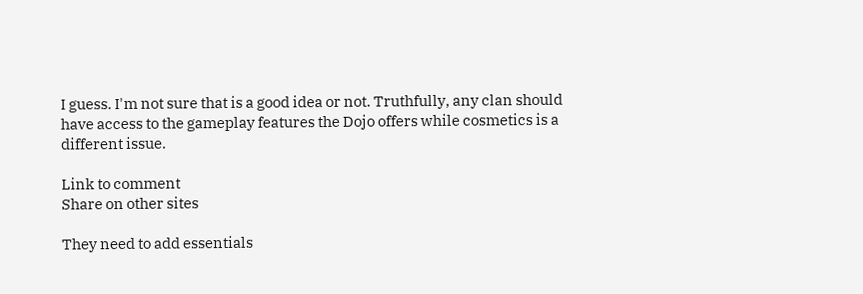I guess. I'm not sure that is a good idea or not. Truthfully, any clan should have access to the gameplay features the Dojo offers while cosmetics is a different issue.

Link to comment
Share on other sites

They need to add essentials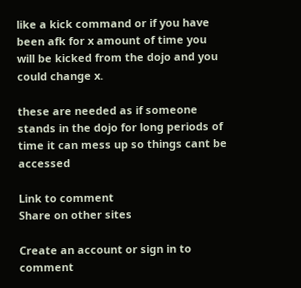like a kick command or if you have been afk for x amount of time you will be kicked from the dojo and you could change x.

these are needed as if someone stands in the dojo for long periods of time it can mess up so things cant be accessed

Link to comment
Share on other sites

Create an account or sign in to comment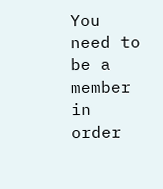You need to be a member in order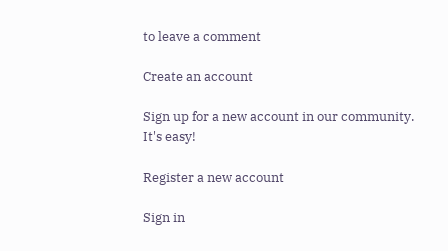to leave a comment

Create an account

Sign up for a new account in our community. It's easy!

Register a new account

Sign in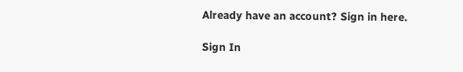Already have an account? Sign in here.

Sign In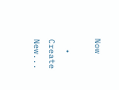Now

  • Create New...